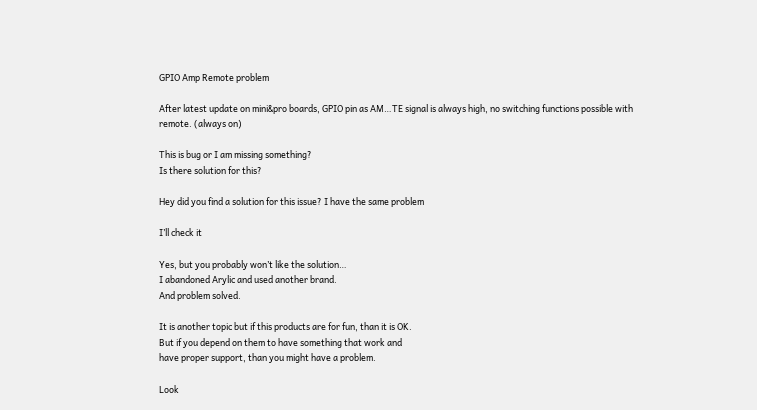GPIO Amp Remote problem

After latest update on mini&pro boards, GPIO pin as AM…TE signal is always high, no switching functions possible with remote. (always on)

This is bug or I am missing something?
Is there solution for this?

Hey did you find a solution for this issue? I have the same problem

I’ll check it

Yes, but you probably won’t like the solution…
I abandoned Arylic and used another brand.
And problem solved.

It is another topic but if this products are for fun, than it is OK.
But if you depend on them to have something that work and
have proper support, than you might have a problem.

Look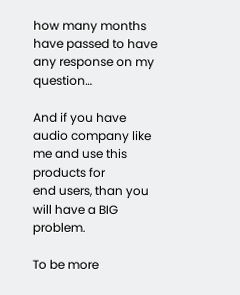how many months have passed to have any response on my question…

And if you have audio company like me and use this products for
end users, than you will have a BIG problem.

To be more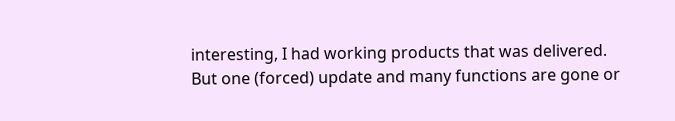interesting, I had working products that was delivered.
But one (forced) update and many functions are gone or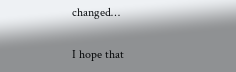changed…

I hope that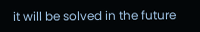it will be solved in the future